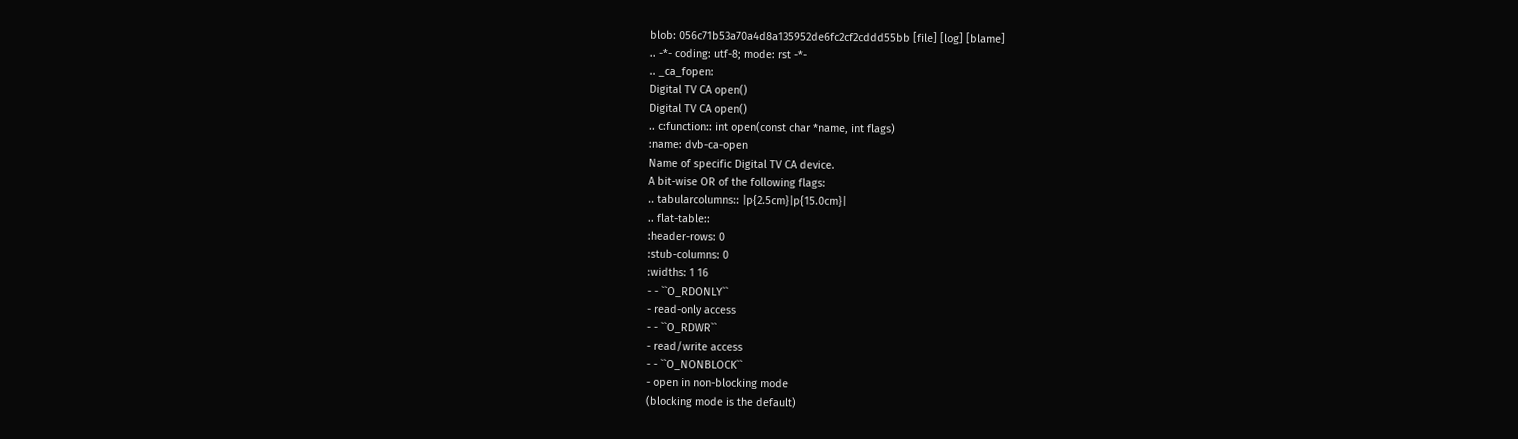blob: 056c71b53a70a4d8a135952de6fc2cf2cddd55bb [file] [log] [blame]
.. -*- coding: utf-8; mode: rst -*-
.. _ca_fopen:
Digital TV CA open()
Digital TV CA open()
.. c:function:: int open(const char *name, int flags)
:name: dvb-ca-open
Name of specific Digital TV CA device.
A bit-wise OR of the following flags:
.. tabularcolumns:: |p{2.5cm}|p{15.0cm}|
.. flat-table::
:header-rows: 0
:stub-columns: 0
:widths: 1 16
- - ``O_RDONLY``
- read-only access
- - ``O_RDWR``
- read/write access
- - ``O_NONBLOCK``
- open in non-blocking mode
(blocking mode is the default)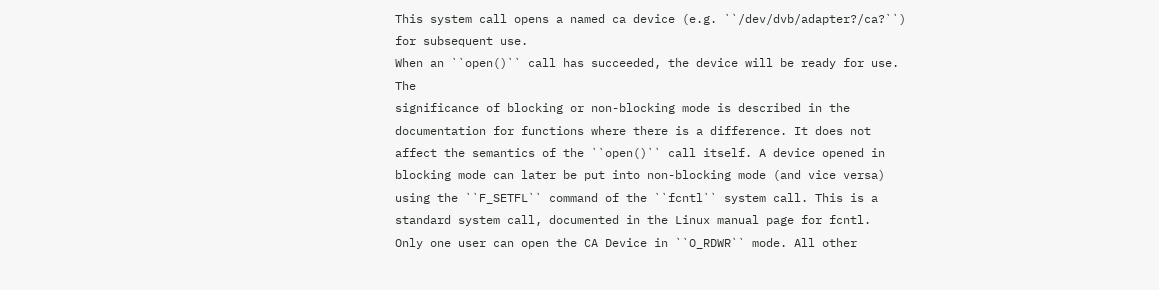This system call opens a named ca device (e.g. ``/dev/dvb/adapter?/ca?``)
for subsequent use.
When an ``open()`` call has succeeded, the device will be ready for use. The
significance of blocking or non-blocking mode is described in the
documentation for functions where there is a difference. It does not
affect the semantics of the ``open()`` call itself. A device opened in
blocking mode can later be put into non-blocking mode (and vice versa)
using the ``F_SETFL`` command of the ``fcntl`` system call. This is a
standard system call, documented in the Linux manual page for fcntl.
Only one user can open the CA Device in ``O_RDWR`` mode. All other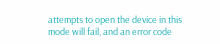attempts to open the device in this mode will fail, and an error code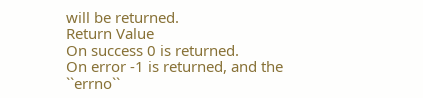will be returned.
Return Value
On success 0 is returned.
On error -1 is returned, and the ``errno``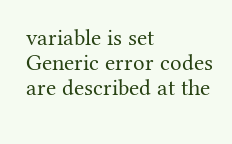variable is set
Generic error codes are described at the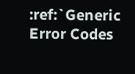:ref:`Generic Error Codes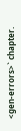<gen-errors>` chapter.